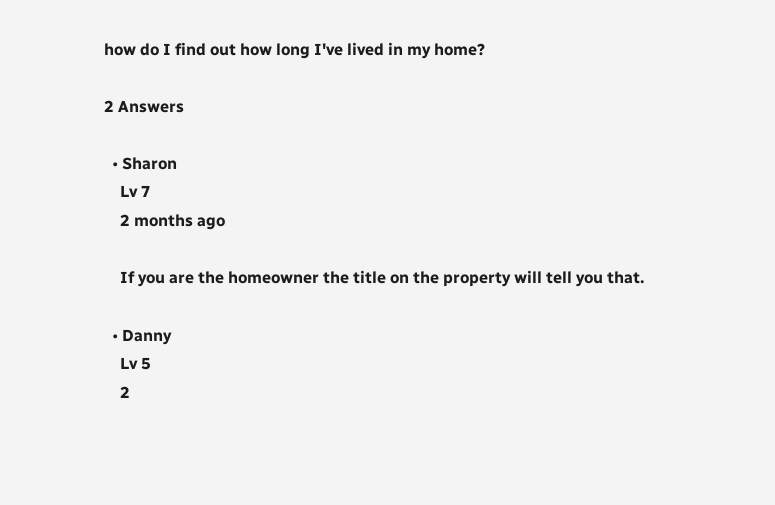how do I find out how long I've lived in my home?

2 Answers

  • Sharon
    Lv 7
    2 months ago

    If you are the homeowner the title on the property will tell you that.

  • Danny
    Lv 5
    2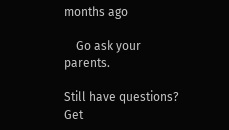months ago

    Go ask your parents.

Still have questions? Get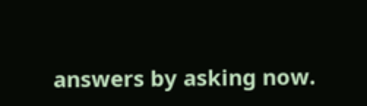answers by asking now.